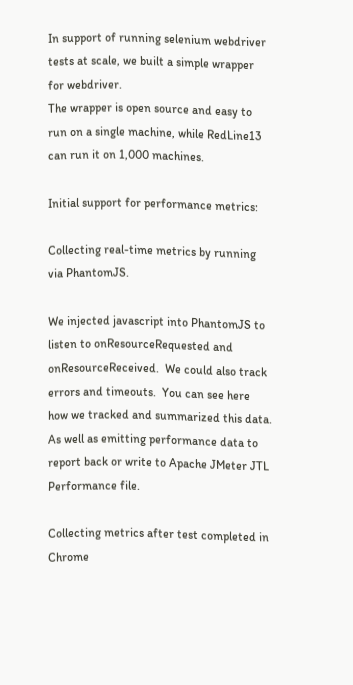In support of running selenium webdriver tests at scale, we built a simple wrapper for webdriver.
The wrapper is open source and easy to run on a single machine, while RedLine13 can run it on 1,000 machines.

Initial support for performance metrics:

Collecting real-time metrics by running via PhantomJS.

We injected javascript into PhantomJS to listen to onResourceRequested and onResourceReceived.  We could also track errors and timeouts.  You can see here how we tracked and summarized this data.  As well as emitting performance data to report back or write to Apache JMeter JTL Performance file.

Collecting metrics after test completed in Chrome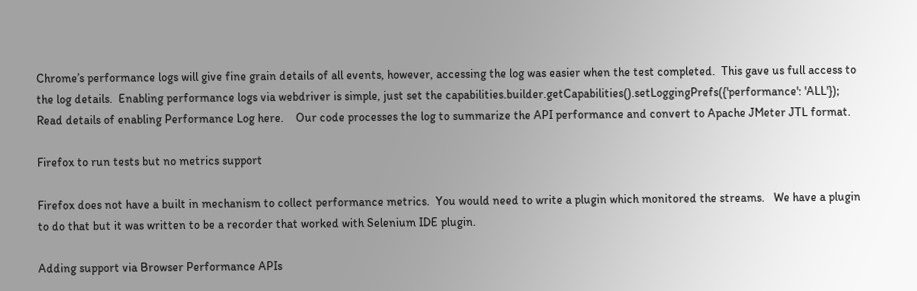Chrome’s performance logs will give fine grain details of all events, however, accessing the log was easier when the test completed.  This gave us full access to the log details.  Enabling performance logs via webdriver is simple, just set the capabilities.builder.getCapabilities().setLoggingPrefs({'performance': 'ALL'});   Read details of enabling Performance Log here.    Our code processes the log to summarize the API performance and convert to Apache JMeter JTL format.

Firefox to run tests but no metrics support

Firefox does not have a built in mechanism to collect performance metrics.  You would need to write a plugin which monitored the streams.   We have a plugin to do that but it was written to be a recorder that worked with Selenium IDE plugin.

Adding support via Browser Performance APIs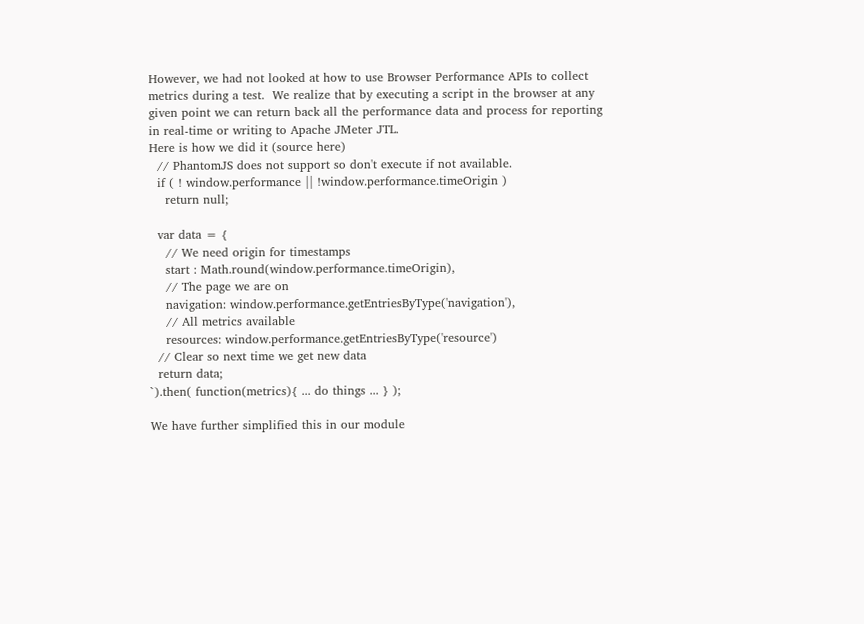However, we had not looked at how to use Browser Performance APIs to collect metrics during a test.  We realize that by executing a script in the browser at any given point we can return back all the performance data and process for reporting in real-time or writing to Apache JMeter JTL.
Here is how we did it (source here)
  // PhantomJS does not support so don't execute if not available.
  if ( ! window.performance || !window.performance.timeOrigin )
    return null;

  var data = {
    // We need origin for timestamps
    start : Math.round(window.performance.timeOrigin),
    // The page we are on
    navigation: window.performance.getEntriesByType('navigation'),
    // All metrics available
    resources: window.performance.getEntriesByType('resource')
  // Clear so next time we get new data
  return data;
`).then( function(metrics){ ... do things ... } );

We have further simplified this in our module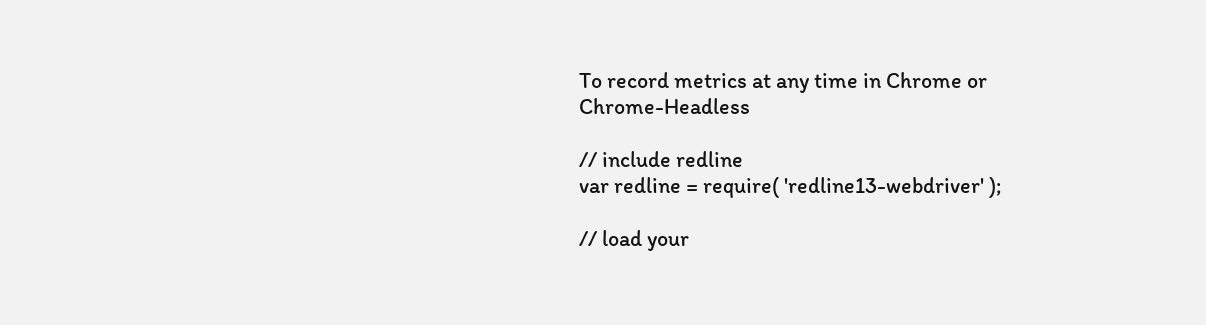To record metrics at any time in Chrome or Chrome-Headless

// include redline
var redline = require( 'redline13-webdriver' );

// load your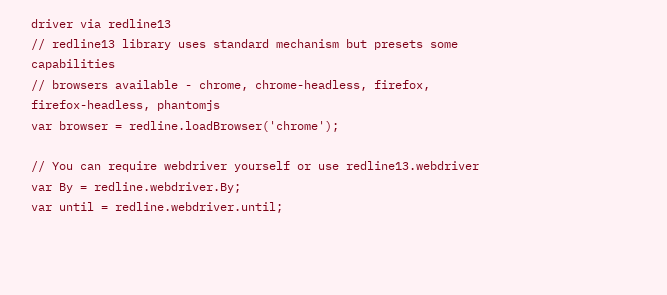driver via redline13
// redline13 library uses standard mechanism but presets some capabilities
// browsers available - chrome, chrome-headless, firefox, firefox-headless, phantomjs
var browser = redline.loadBrowser('chrome');

// You can require webdriver yourself or use redline13.webdriver
var By = redline.webdriver.By;
var until = redline.webdriver.until;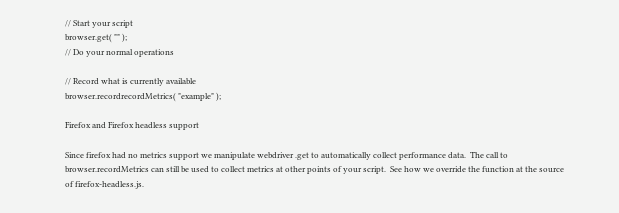// Start your script
browser.get( "" );
// Do your normal operations

// Record what is currently available
browser.recordrecordMetrics( "example" );

Firefox and Firefox headless support

Since firefox had no metrics support we manipulate webdriver .get to automatically collect performance data.  The call to browser.recordMetrics can still be used to collect metrics at other points of your script.  See how we override the function at the source of firefox-headless.js.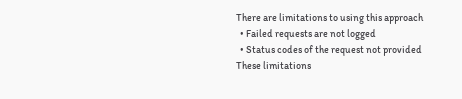There are limitations to using this approach
  • Failed requests are not logged
  • Status codes of the request not provided
These limitations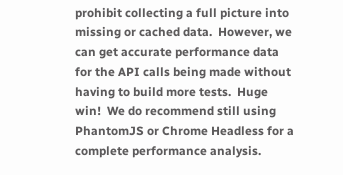prohibit collecting a full picture into missing or cached data.  However, we can get accurate performance data for the API calls being made without having to build more tests.  Huge win!  We do recommend still using PhantomJS or Chrome Headless for a complete performance analysis.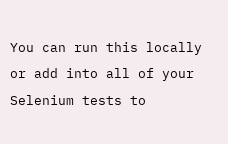You can run this locally or add into all of your Selenium tests to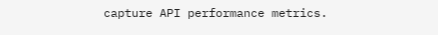capture API performance metrics.